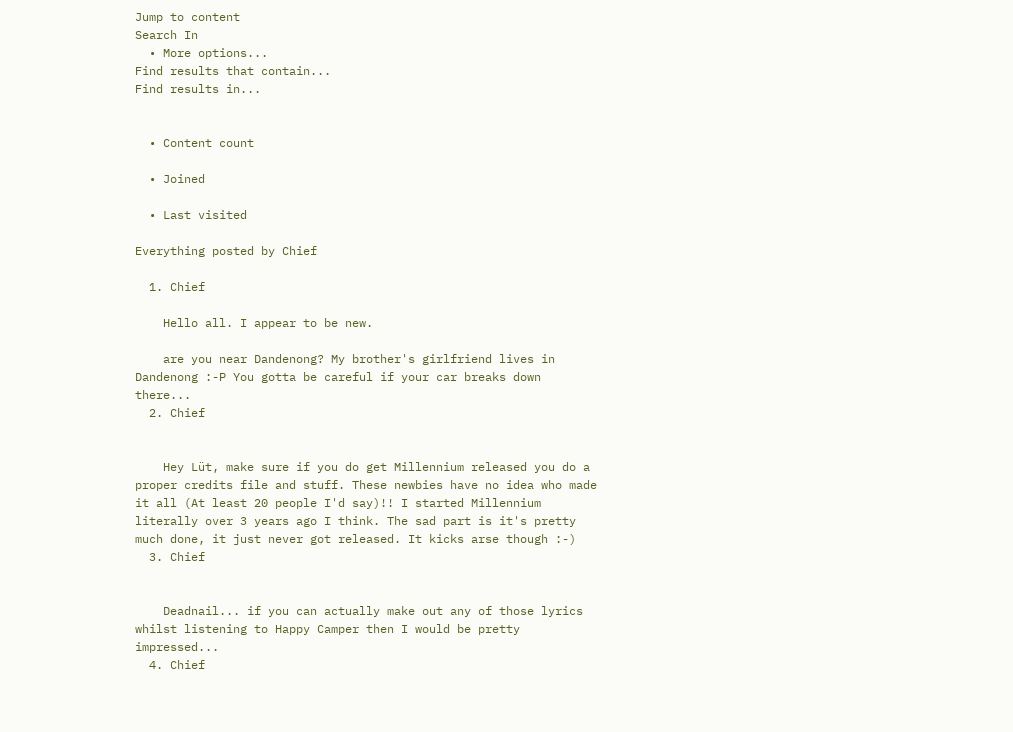Jump to content
Search In
  • More options...
Find results that contain...
Find results in...


  • Content count

  • Joined

  • Last visited

Everything posted by Chief

  1. Chief

    Hello all. I appear to be new.

    are you near Dandenong? My brother's girlfriend lives in Dandenong :-P You gotta be careful if your car breaks down there...
  2. Chief


    Hey Lüt, make sure if you do get Millennium released you do a proper credits file and stuff. These newbies have no idea who made it all (At least 20 people I'd say)!! I started Millennium literally over 3 years ago I think. The sad part is it's pretty much done, it just never got released. It kicks arse though :-)
  3. Chief


    Deadnail... if you can actually make out any of those lyrics whilst listening to Happy Camper then I would be pretty impressed...
  4. Chief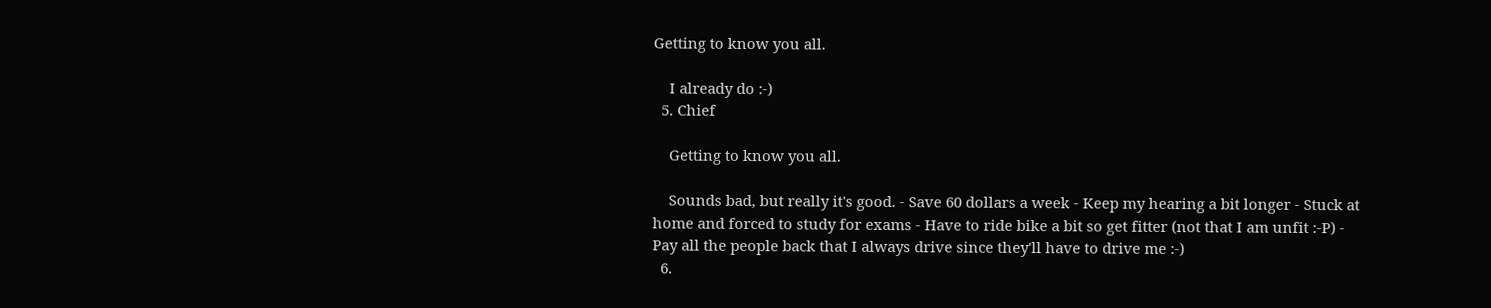Getting to know you all.

    I already do :-)
  5. Chief

    Getting to know you all.

    Sounds bad, but really it's good. - Save 60 dollars a week - Keep my hearing a bit longer - Stuck at home and forced to study for exams - Have to ride bike a bit so get fitter (not that I am unfit :-P) - Pay all the people back that I always drive since they'll have to drive me :-)
  6.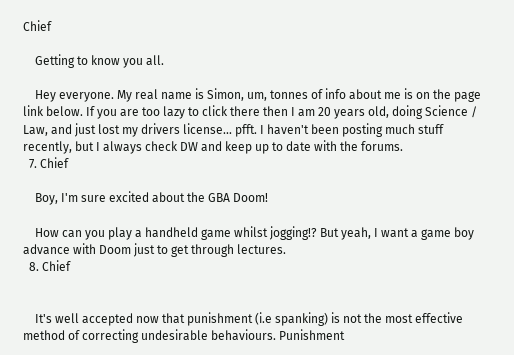Chief

    Getting to know you all.

    Hey everyone. My real name is Simon, um, tonnes of info about me is on the page link below. If you are too lazy to click there then I am 20 years old, doing Science / Law, and just lost my drivers license... pfft. I haven't been posting much stuff recently, but I always check DW and keep up to date with the forums.
  7. Chief

    Boy, I'm sure excited about the GBA Doom!

    How can you play a handheld game whilst jogging!? But yeah, I want a game boy advance with Doom just to get through lectures.
  8. Chief


    It's well accepted now that punishment (i.e spanking) is not the most effective method of correcting undesirable behaviours. Punishment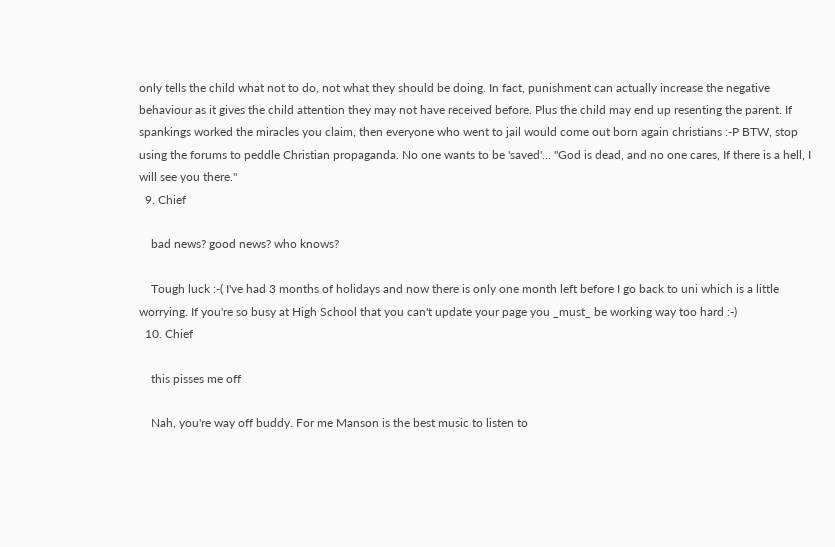only tells the child what not to do, not what they should be doing. In fact, punishment can actually increase the negative behaviour as it gives the child attention they may not have received before. Plus the child may end up resenting the parent. If spankings worked the miracles you claim, then everyone who went to jail would come out born again christians :-P BTW, stop using the forums to peddle Christian propaganda. No one wants to be 'saved'... "God is dead, and no one cares, If there is a hell, I will see you there."
  9. Chief

    bad news? good news? who knows?

    Tough luck :-( I've had 3 months of holidays and now there is only one month left before I go back to uni which is a little worrying. If you're so busy at High School that you can't update your page you _must_ be working way too hard :-)
  10. Chief

    this pisses me off

    Nah, you're way off buddy. For me Manson is the best music to listen to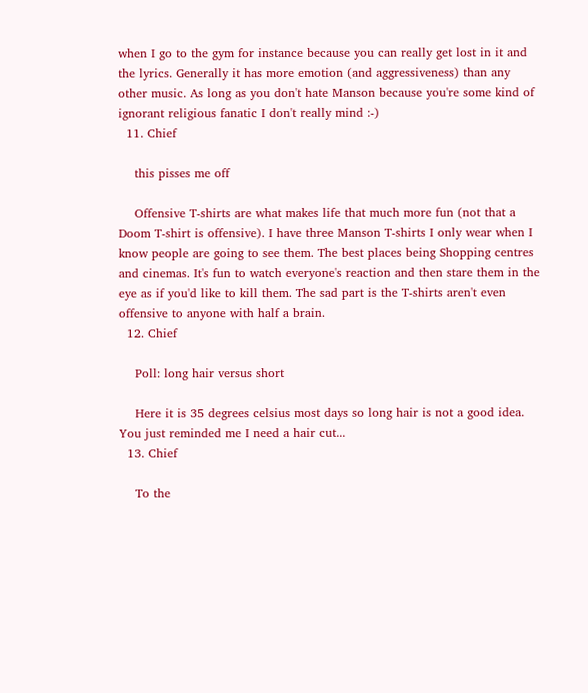when I go to the gym for instance because you can really get lost in it and the lyrics. Generally it has more emotion (and aggressiveness) than any other music. As long as you don't hate Manson because you're some kind of ignorant religious fanatic I don't really mind :-)
  11. Chief

    this pisses me off

    Offensive T-shirts are what makes life that much more fun (not that a Doom T-shirt is offensive). I have three Manson T-shirts I only wear when I know people are going to see them. The best places being Shopping centres and cinemas. It's fun to watch everyone's reaction and then stare them in the eye as if you'd like to kill them. The sad part is the T-shirts aren't even offensive to anyone with half a brain.
  12. Chief

    Poll: long hair versus short

    Here it is 35 degrees celsius most days so long hair is not a good idea. You just reminded me I need a hair cut...
  13. Chief

    To the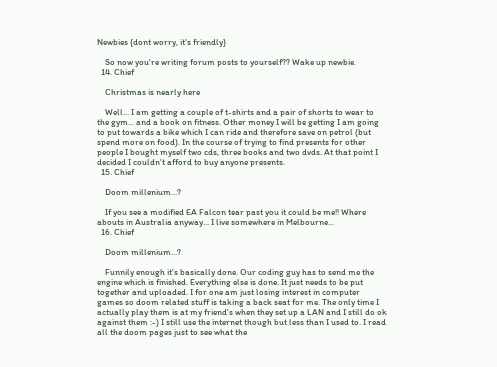Newbies {dont worry, it's friendly}

    So now you're writing forum posts to yourself?? Wake up newbie.
  14. Chief

    Christmas is nearly here

    Well... I am getting a couple of t-shirts and a pair of shorts to wear to the gym... and a book on fitness. Other money I will be getting I am going to put towards a bike which I can ride and therefore save on petrol (but spend more on food). In the course of trying to find presents for other people I bought myself two cds, three books and two dvds. At that point I decided I couldn't afford to buy anyone presents.
  15. Chief

    Doom millenium...?

    If you see a modified EA Falcon tear past you it could be me!! Where abouts in Australia anyway... I live somewhere in Melbourne...
  16. Chief

    Doom millenium...?

    Funnily enough it's basically done. Our coding guy has to send me the engine which is finished. Everything else is done. It just needs to be put together and uploaded. I for one am just losing interest in computer games so doom related stuff is taking a back seat for me. The only time I actually play them is at my friend's when they set up a LAN and I still do ok against them :-) I still use the internet though but less than I used to. I read all the doom pages just to see what the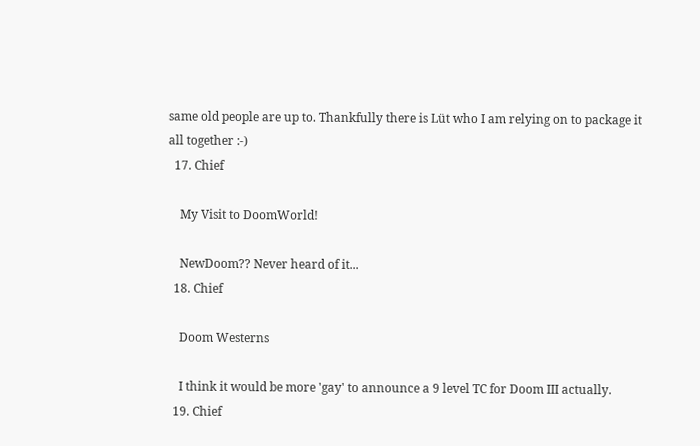same old people are up to. Thankfully there is Lüt who I am relying on to package it all together :-)
  17. Chief

    My Visit to DoomWorld!

    NewDoom?? Never heard of it...
  18. Chief

    Doom Westerns

    I think it would be more 'gay' to announce a 9 level TC for Doom III actually.
  19. Chief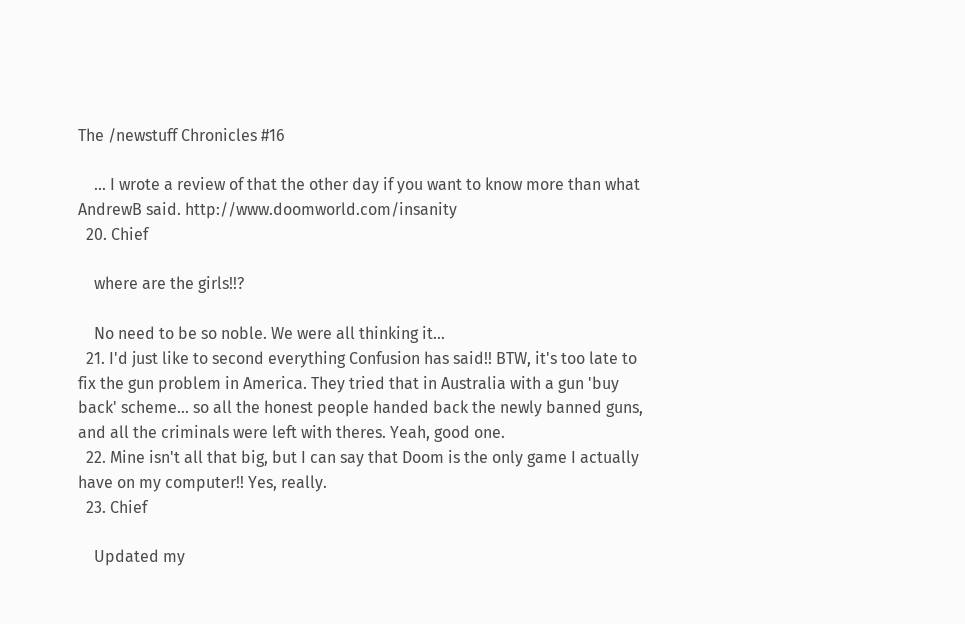The /newstuff Chronicles #16

    ... I wrote a review of that the other day if you want to know more than what AndrewB said. http://www.doomworld.com/insanity
  20. Chief

    where are the girls!!?

    No need to be so noble. We were all thinking it...
  21. I'd just like to second everything Confusion has said!! BTW, it's too late to fix the gun problem in America. They tried that in Australia with a gun 'buy back' scheme... so all the honest people handed back the newly banned guns, and all the criminals were left with theres. Yeah, good one.
  22. Mine isn't all that big, but I can say that Doom is the only game I actually have on my computer!! Yes, really.
  23. Chief

    Updated my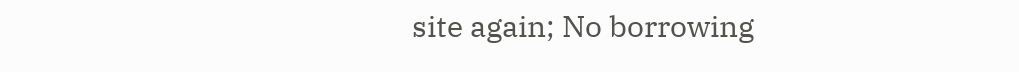site again; No borrowing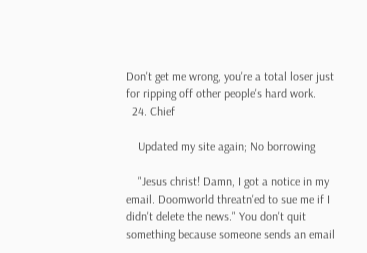Don't get me wrong, you're a total loser just for ripping off other people's hard work.
  24. Chief

    Updated my site again; No borrowing

    "Jesus christ! Damn, I got a notice in my email. Doomworld threatn'ed to sue me if I didn't delete the news." You don't quit something because someone sends an email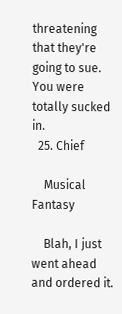threatening that they're going to sue. You were totally sucked in.
  25. Chief

    Musical Fantasy

    Blah, I just went ahead and ordered it.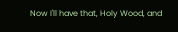Now I'll have that, Holy Wood, and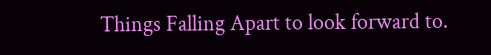Things Falling Apart to look forward to.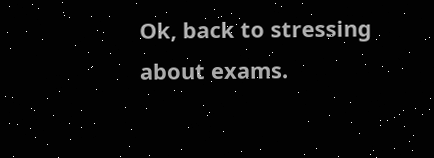Ok, back to stressing about exams.